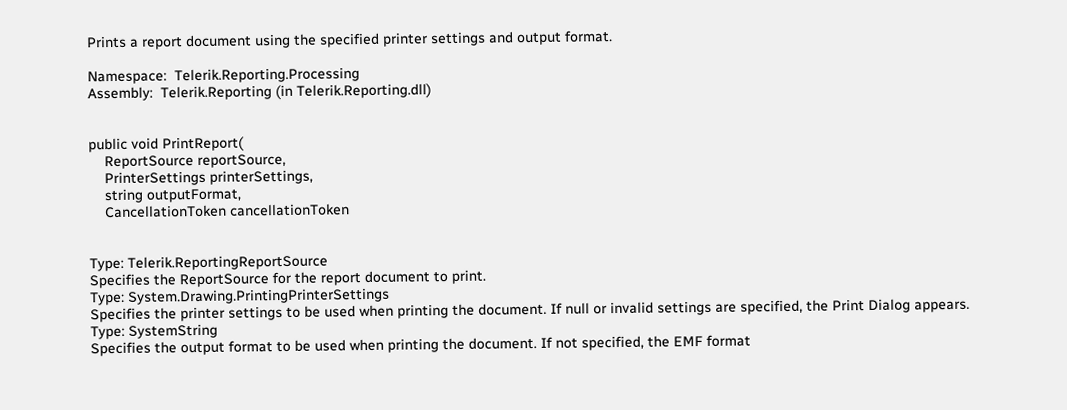Prints a report document using the specified printer settings and output format.

Namespace:  Telerik.Reporting.Processing
Assembly:  Telerik.Reporting (in Telerik.Reporting.dll)


public void PrintReport(
    ReportSource reportSource,
    PrinterSettings printerSettings,
    string outputFormat,
    CancellationToken cancellationToken


Type: Telerik.ReportingReportSource
Specifies the ReportSource for the report document to print.
Type: System.Drawing.PrintingPrinterSettings
Specifies the printer settings to be used when printing the document. If null or invalid settings are specified, the Print Dialog appears.
Type: SystemString
Specifies the output format to be used when printing the document. If not specified, the EMF format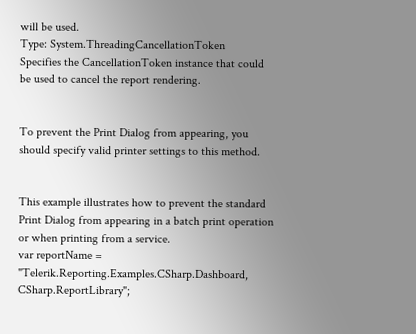will be used.
Type: System.ThreadingCancellationToken
Specifies the CancellationToken instance that could be used to cancel the report rendering.


To prevent the Print Dialog from appearing, you should specify valid printer settings to this method.


This example illustrates how to prevent the standard Print Dialog from appearing in a batch print operation or when printing from a service.
var reportName = "Telerik.Reporting.Examples.CSharp.Dashboard, CSharp.ReportLibrary";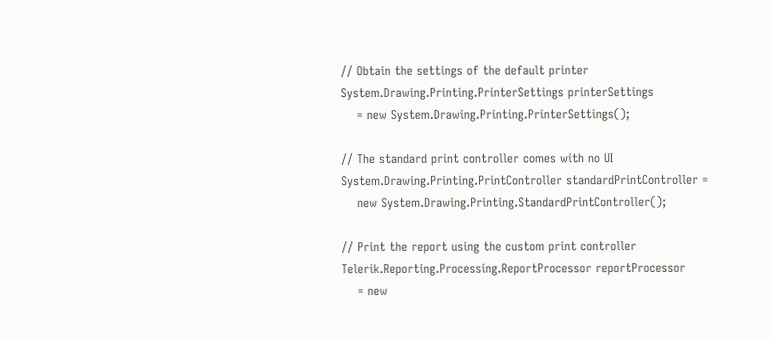// Obtain the settings of the default printer
System.Drawing.Printing.PrinterSettings printerSettings
    = new System.Drawing.Printing.PrinterSettings();

// The standard print controller comes with no UI
System.Drawing.Printing.PrintController standardPrintController =
    new System.Drawing.Printing.StandardPrintController();

// Print the report using the custom print controller
Telerik.Reporting.Processing.ReportProcessor reportProcessor
    = new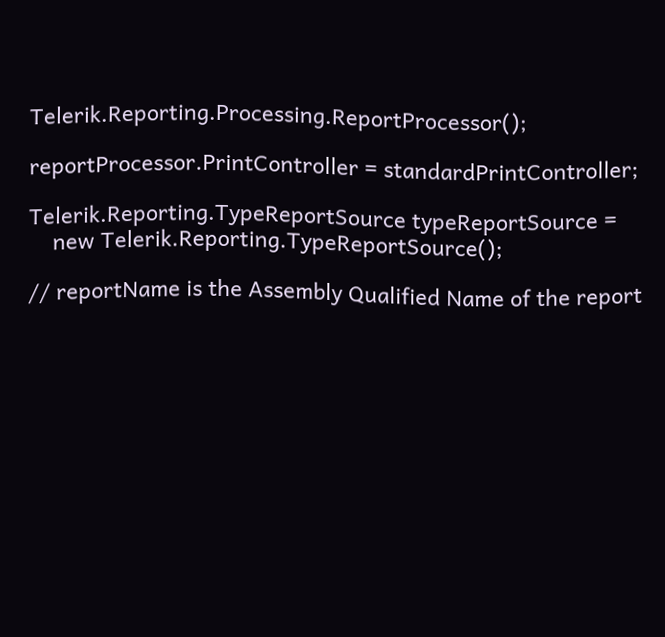Telerik.Reporting.Processing.ReportProcessor();

reportProcessor.PrintController = standardPrintController;

Telerik.Reporting.TypeReportSource typeReportSource =
    new Telerik.Reporting.TypeReportSource();

// reportName is the Assembly Qualified Name of the report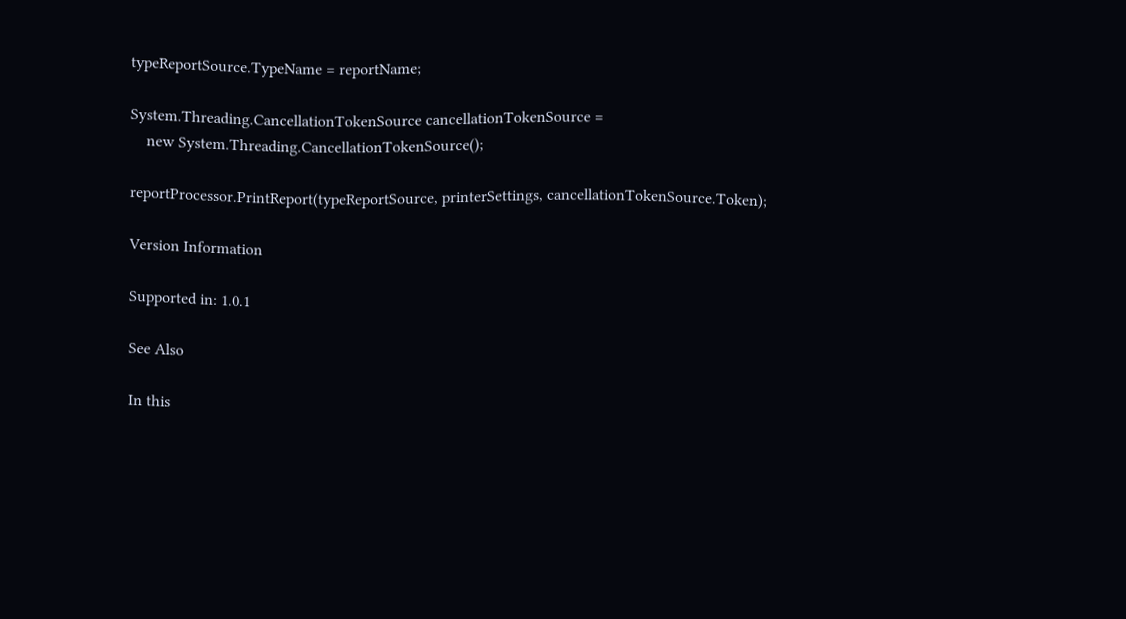typeReportSource.TypeName = reportName;

System.Threading.CancellationTokenSource cancellationTokenSource =
    new System.Threading.CancellationTokenSource();

reportProcessor.PrintReport(typeReportSource, printerSettings, cancellationTokenSource.Token);

Version Information

Supported in: 1.0.1

See Also

In this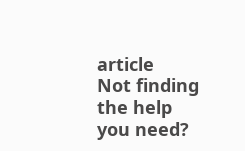article
Not finding the help you need?